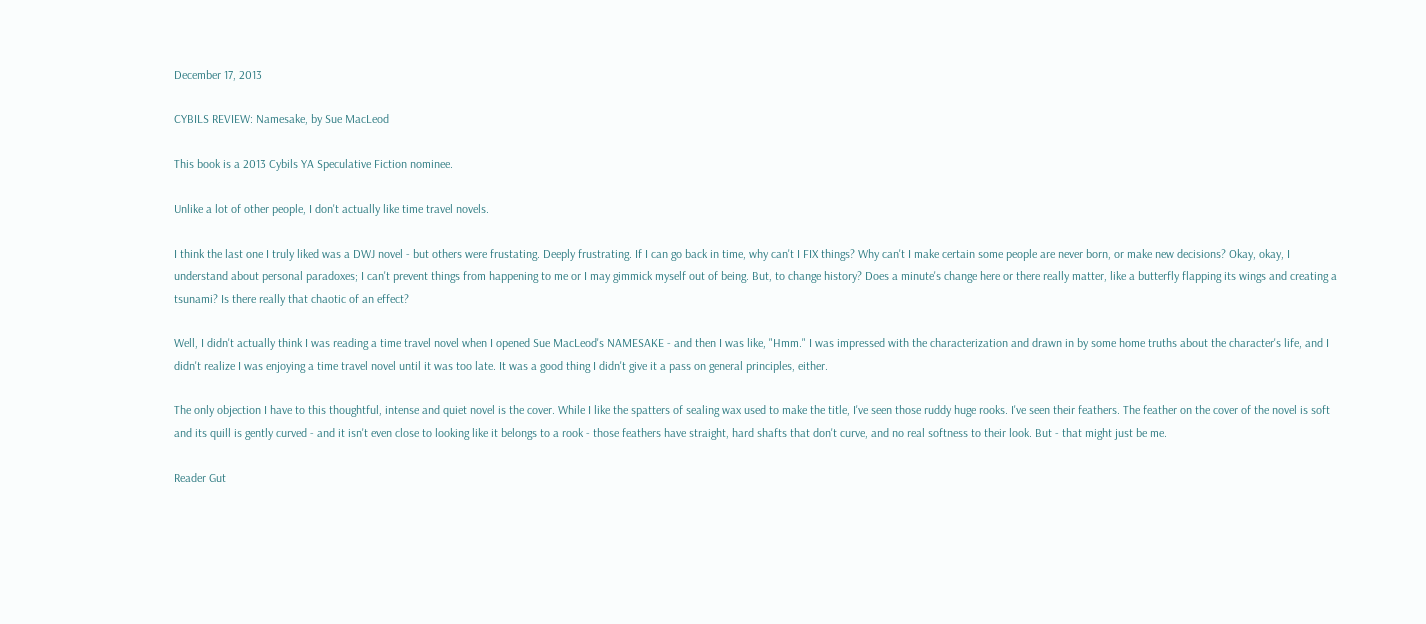December 17, 2013

CYBILS REVIEW: Namesake, by Sue MacLeod

This book is a 2013 Cybils YA Speculative Fiction nominee.

Unlike a lot of other people, I don't actually like time travel novels.

I think the last one I truly liked was a DWJ novel - but others were frustating. Deeply frustrating. If I can go back in time, why can't I FIX things? Why can't I make certain some people are never born, or make new decisions? Okay, okay, I understand about personal paradoxes; I can't prevent things from happening to me or I may gimmick myself out of being. But, to change history? Does a minute's change here or there really matter, like a butterfly flapping its wings and creating a tsunami? Is there really that chaotic of an effect?

Well, I didn't actually think I was reading a time travel novel when I opened Sue MacLeod's NAMESAKE - and then I was like, "Hmm." I was impressed with the characterization and drawn in by some home truths about the character's life, and I didn't realize I was enjoying a time travel novel until it was too late. It was a good thing I didn't give it a pass on general principles, either.

The only objection I have to this thoughtful, intense and quiet novel is the cover. While I like the spatters of sealing wax used to make the title, I've seen those ruddy huge rooks. I've seen their feathers. The feather on the cover of the novel is soft and its quill is gently curved - and it isn't even close to looking like it belongs to a rook - those feathers have straight, hard shafts that don't curve, and no real softness to their look. But - that might just be me.

Reader Gut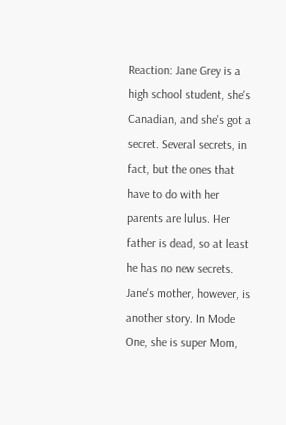Reaction: Jane Grey is a high school student, she's Canadian, and she's got a secret. Several secrets, in fact, but the ones that have to do with her parents are lulus. Her father is dead, so at least he has no new secrets. Jane's mother, however, is another story. In Mode One, she is super Mom,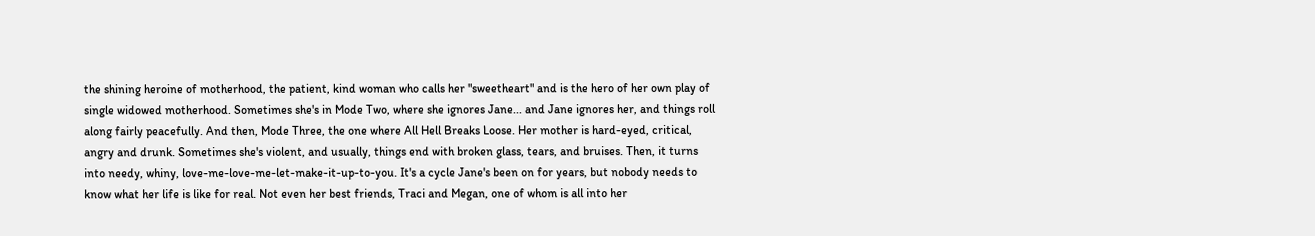the shining heroine of motherhood, the patient, kind woman who calls her "sweetheart" and is the hero of her own play of single widowed motherhood. Sometimes she's in Mode Two, where she ignores Jane... and Jane ignores her, and things roll along fairly peacefully. And then, Mode Three, the one where All Hell Breaks Loose. Her mother is hard-eyed, critical, angry and drunk. Sometimes she's violent, and usually, things end with broken glass, tears, and bruises. Then, it turns into needy, whiny, love-me-love-me-let-make-it-up-to-you. It's a cycle Jane's been on for years, but nobody needs to know what her life is like for real. Not even her best friends, Traci and Megan, one of whom is all into her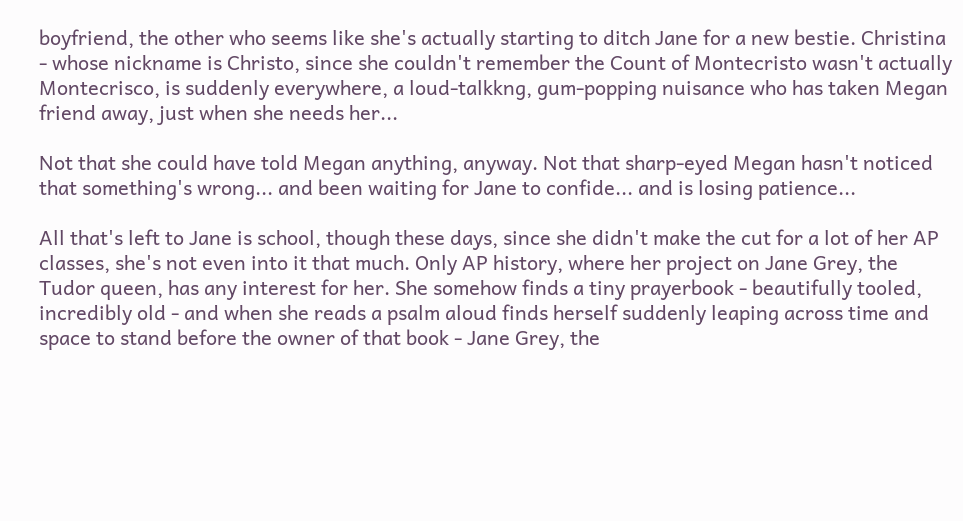boyfriend, the other who seems like she's actually starting to ditch Jane for a new bestie. Christina - whose nickname is Christo, since she couldn't remember the Count of Montecristo wasn't actually Montecrisco, is suddenly everywhere, a loud-talkkng, gum-popping nuisance who has taken Megan friend away, just when she needs her...

Not that she could have told Megan anything, anyway. Not that sharp-eyed Megan hasn't noticed that something's wrong... and been waiting for Jane to confide... and is losing patience...

All that's left to Jane is school, though these days, since she didn't make the cut for a lot of her AP classes, she's not even into it that much. Only AP history, where her project on Jane Grey, the Tudor queen, has any interest for her. She somehow finds a tiny prayerbook - beautifully tooled, incredibly old - and when she reads a psalm aloud finds herself suddenly leaping across time and space to stand before the owner of that book - Jane Grey, the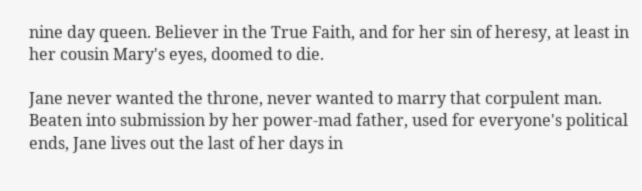nine day queen. Believer in the True Faith, and for her sin of heresy, at least in her cousin Mary's eyes, doomed to die.

Jane never wanted the throne, never wanted to marry that corpulent man. Beaten into submission by her power-mad father, used for everyone's political ends, Jane lives out the last of her days in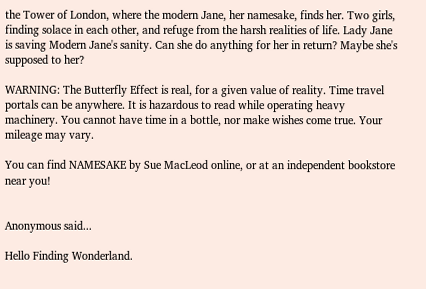the Tower of London, where the modern Jane, her namesake, finds her. Two girls, finding solace in each other, and refuge from the harsh realities of life. Lady Jane is saving Modern Jane's sanity. Can she do anything for her in return? Maybe she's supposed to her?

WARNING: The Butterfly Effect is real, for a given value of reality. Time travel portals can be anywhere. It is hazardous to read while operating heavy machinery. You cannot have time in a bottle, nor make wishes come true. Your mileage may vary.

You can find NAMESAKE by Sue MacLeod online, or at an independent bookstore near you!


Anonymous said...

Hello Finding Wonderland.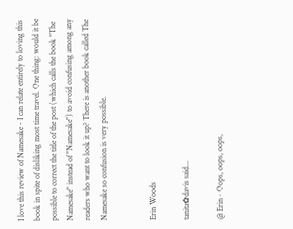I love this review of Namesake - I can relate entirely to loving this book in spite of disliking most time travel. One thing: would it be possible to correct the title of the post (which calls the book "The Namesake" instead of "Namesake") to avoid confusing among any readers who want to look it up? There is another book called The Namesake so confusion is very possible.


Erin Woods

tanita✿davis said...

@ Erin~ Oops, oops, oops,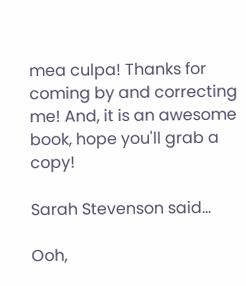mea culpa! Thanks for coming by and correcting me! And, it is an awesome book, hope you'll grab a copy!

Sarah Stevenson said...

Ooh,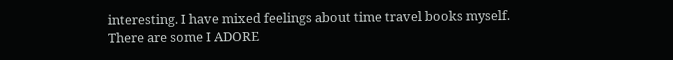interesting. I have mixed feelings about time travel books myself. There are some I ADORE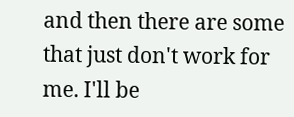and then there are some that just don't work for me. I'll be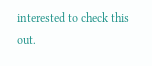interested to check this out.